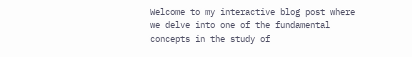Welcome to my interactive blog post where we delve into one of the fundamental concepts in the study of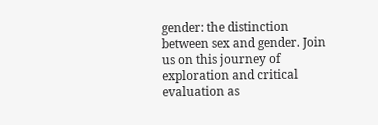gender: the distinction between sex and gender. Join us on this journey of exploration and critical evaluation as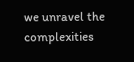we unravel the complexities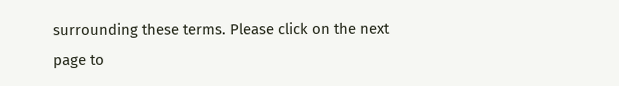surrounding these terms. Please click on the next page to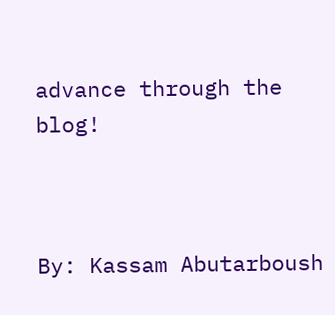advance through the blog!



By: Kassam Abutarboush